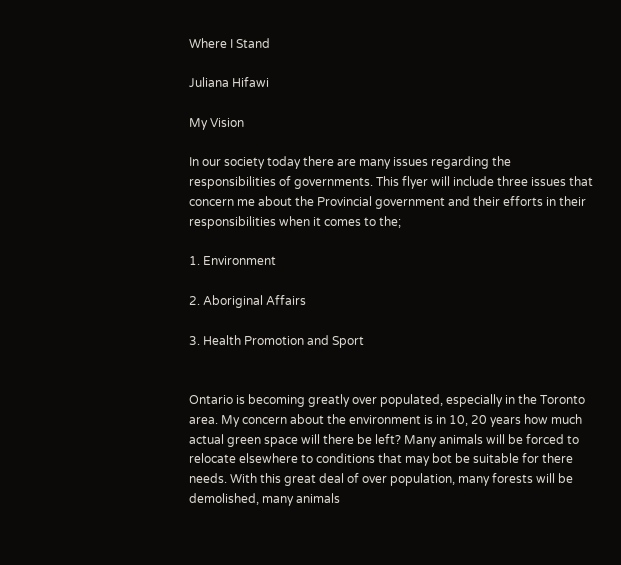Where I Stand

Juliana Hifawi

My Vision

In our society today there are many issues regarding the responsibilities of governments. This flyer will include three issues that concern me about the Provincial government and their efforts in their responsibilities when it comes to the;

1. Environment

2. Aboriginal Affairs

3. Health Promotion and Sport


Ontario is becoming greatly over populated, especially in the Toronto area. My concern about the environment is in 10, 20 years how much actual green space will there be left? Many animals will be forced to relocate elsewhere to conditions that may bot be suitable for there needs. With this great deal of over population, many forests will be demolished, many animals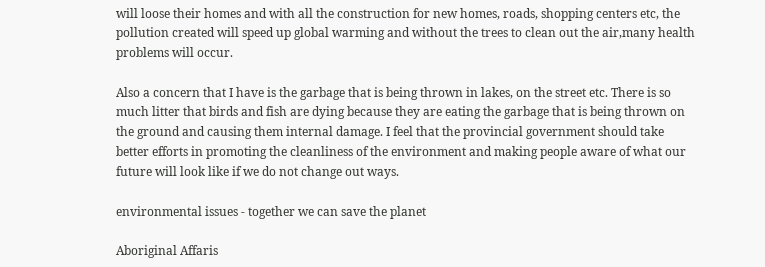will loose their homes and with all the construction for new homes, roads, shopping centers etc, the pollution created will speed up global warming and without the trees to clean out the air,many health problems will occur.

Also a concern that I have is the garbage that is being thrown in lakes, on the street etc. There is so much litter that birds and fish are dying because they are eating the garbage that is being thrown on the ground and causing them internal damage. I feel that the provincial government should take better efforts in promoting the cleanliness of the environment and making people aware of what our future will look like if we do not change out ways.

environmental issues - together we can save the planet

Aboriginal Affaris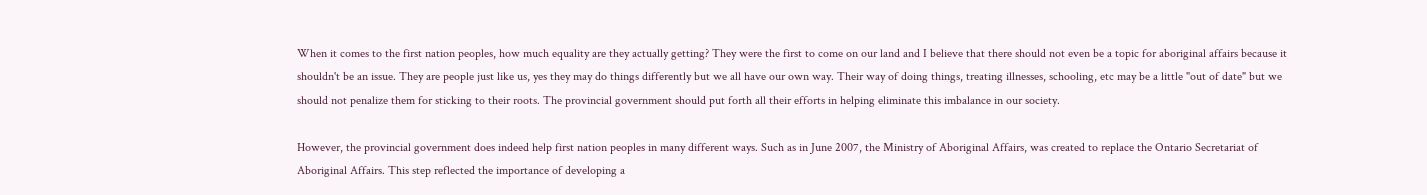When it comes to the first nation peoples, how much equality are they actually getting? They were the first to come on our land and I believe that there should not even be a topic for aboriginal affairs because it shouldn't be an issue. They are people just like us, yes they may do things differently but we all have our own way. Their way of doing things, treating illnesses, schooling, etc may be a little "out of date" but we should not penalize them for sticking to their roots. The provincial government should put forth all their efforts in helping eliminate this imbalance in our society.

However, the provincial government does indeed help first nation peoples in many different ways. Such as in June 2007, the Ministry of Aboriginal Affairs, was created to replace the Ontario Secretariat of Aboriginal Affairs. This step reflected the importance of developing a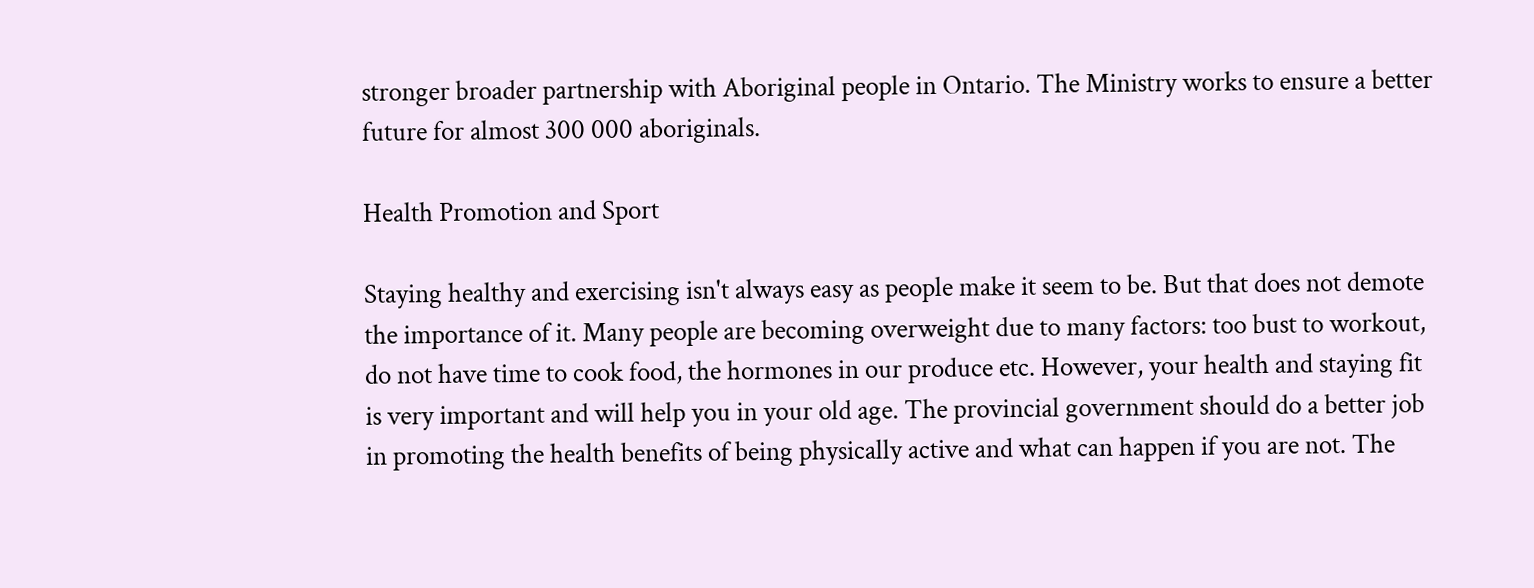stronger broader partnership with Aboriginal people in Ontario. The Ministry works to ensure a better future for almost 300 000 aboriginals.

Health Promotion and Sport

Staying healthy and exercising isn't always easy as people make it seem to be. But that does not demote the importance of it. Many people are becoming overweight due to many factors: too bust to workout, do not have time to cook food, the hormones in our produce etc. However, your health and staying fit is very important and will help you in your old age. The provincial government should do a better job in promoting the health benefits of being physically active and what can happen if you are not. The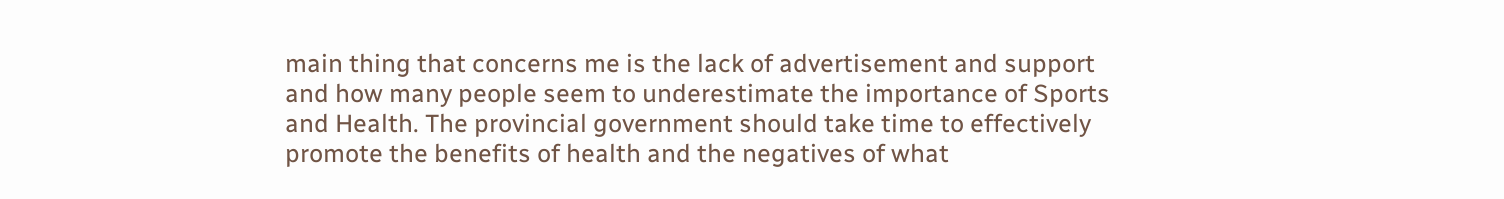main thing that concerns me is the lack of advertisement and support and how many people seem to underestimate the importance of Sports and Health. The provincial government should take time to effectively promote the benefits of health and the negatives of what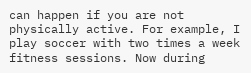can happen if you are not physically active. For example, I play soccer with two times a week fitness sessions. Now during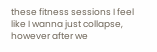these fitness sessions I feel like I wanna just collapse, however after we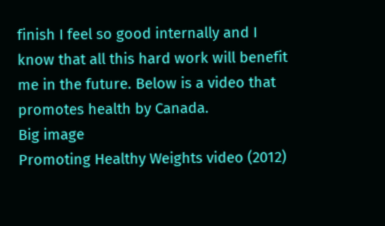finish I feel so good internally and I know that all this hard work will benefit me in the future. Below is a video that promotes health by Canada.
Big image
Promoting Healthy Weights video (2012)